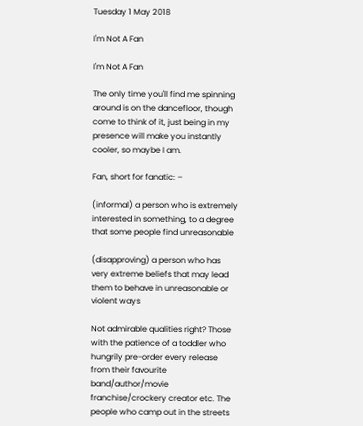Tuesday 1 May 2018

I'm Not A Fan

I'm Not A Fan

The only time you'll find me spinning around is on the dancefloor, though come to think of it, just being in my presence will make you instantly cooler, so maybe I am.

Fan, short for fanatic: –

(informal) a person who is extremely interested in something, to a degree that some people find unreasonable

(disapproving) a person who has very extreme beliefs that may lead them to behave in unreasonable or violent ways

Not admirable qualities right? Those with the patience of a toddler who hungrily pre-order every release from their favourite band/author/movie franchise/crockery creator etc. The people who camp out in the streets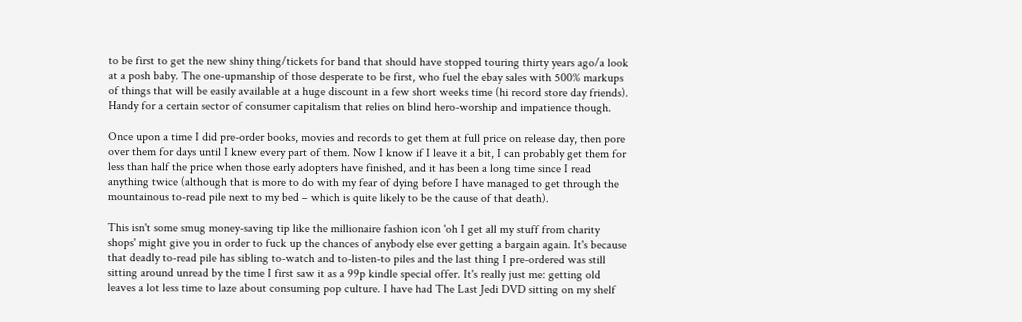to be first to get the new shiny thing/tickets for band that should have stopped touring thirty years ago/a look at a posh baby. The one-upmanship of those desperate to be first, who fuel the ebay sales with 500% markups of things that will be easily available at a huge discount in a few short weeks time (hi record store day friends). Handy for a certain sector of consumer capitalism that relies on blind hero-worship and impatience though.

Once upon a time I did pre-order books, movies and records to get them at full price on release day, then pore over them for days until I knew every part of them. Now I know if I leave it a bit, I can probably get them for less than half the price when those early adopters have finished, and it has been a long time since I read anything twice (although that is more to do with my fear of dying before I have managed to get through the mountainous to-read pile next to my bed – which is quite likely to be the cause of that death).

This isn't some smug money-saving tip like the millionaire fashion icon 'oh I get all my stuff from charity shops' might give you in order to fuck up the chances of anybody else ever getting a bargain again. It's because that deadly to-read pile has sibling to-watch and to-listen-to piles and the last thing I pre-ordered was still sitting around unread by the time I first saw it as a 99p kindle special offer. It's really just me: getting old leaves a lot less time to laze about consuming pop culture. I have had The Last Jedi DVD sitting on my shelf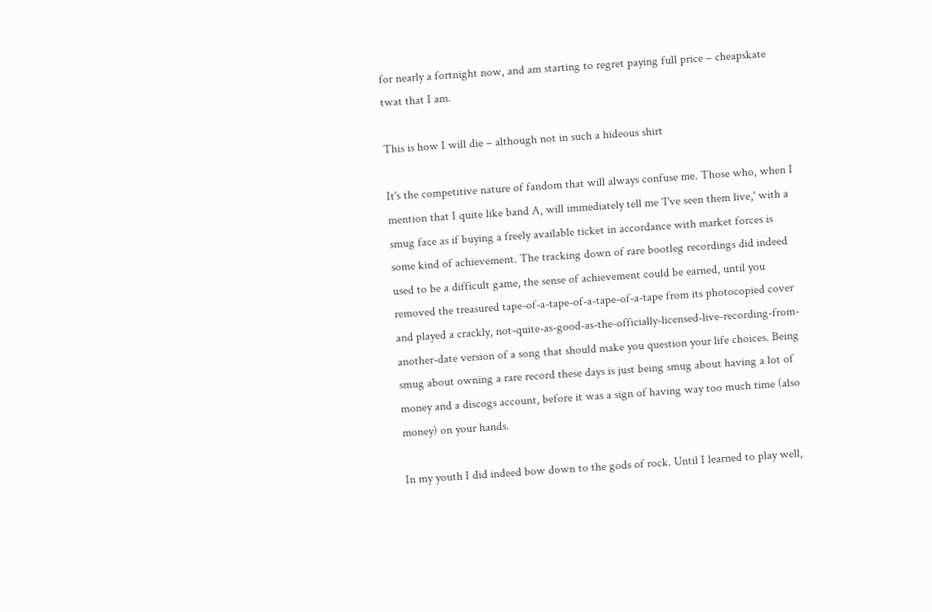for nearly a fortnight now, and am starting to regret paying full price – cheapskate twat that I am.

This is how I will die – although not in such a hideous shirt

It's the competitive nature of fandom that will always confuse me. Those who, when I mention that I quite like band A, will immediately tell me 'I've seen them live,' with a smug face as if buying a freely available ticket in accordance with market forces is some kind of achievement. The tracking down of rare bootleg recordings did indeed used to be a difficult game, the sense of achievement could be earned, until you removed the treasured tape-of-a-tape-of-a-tape-of-a-tape from its photocopied cover and played a crackly, not-quite-as-good-as-the-officially-licensed-live-recording-from-another-date version of a song that should make you question your life choices. Being smug about owning a rare record these days is just being smug about having a lot of money and a discogs account, before it was a sign of having way too much time (also money) on your hands.

In my youth I did indeed bow down to the gods of rock. Until I learned to play well,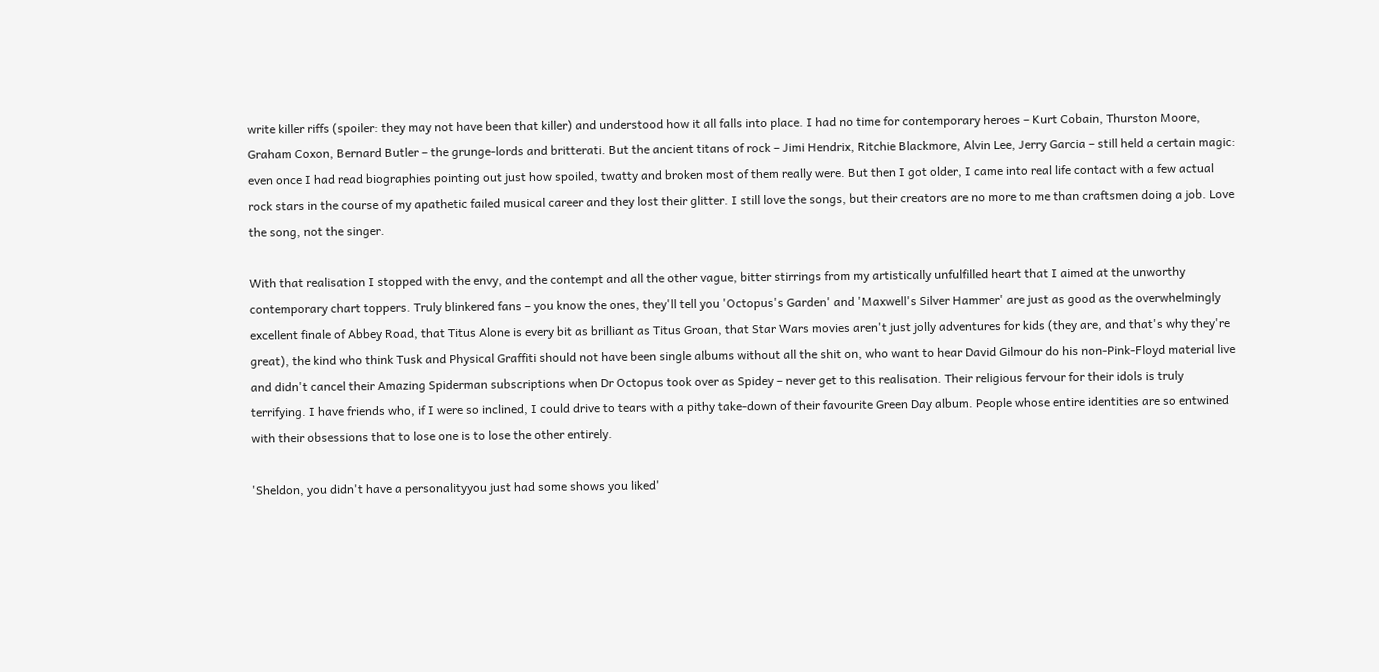write killer riffs (spoiler: they may not have been that killer) and understood how it all falls into place. I had no time for contemporary heroes – Kurt Cobain, Thurston Moore, Graham Coxon, Bernard Butler – the grunge-lords and britterati. But the ancient titans of rock – Jimi Hendrix, Ritchie Blackmore, Alvin Lee, Jerry Garcia – still held a certain magic: even once I had read biographies pointing out just how spoiled, twatty and broken most of them really were. But then I got older, I came into real life contact with a few actual rock stars in the course of my apathetic failed musical career and they lost their glitter. I still love the songs, but their creators are no more to me than craftsmen doing a job. Love the song, not the singer.

With that realisation I stopped with the envy, and the contempt and all the other vague, bitter stirrings from my artistically unfulfilled heart that I aimed at the unworthy contemporary chart toppers. Truly blinkered fans – you know the ones, they'll tell you 'Octopus's Garden' and 'Maxwell's Silver Hammer' are just as good as the overwhelmingly excellent finale of Abbey Road, that Titus Alone is every bit as brilliant as Titus Groan, that Star Wars movies aren't just jolly adventures for kids (they are, and that's why they're great), the kind who think Tusk and Physical Graffiti should not have been single albums without all the shit on, who want to hear David Gilmour do his non-Pink-Floyd material live and didn't cancel their Amazing Spiderman subscriptions when Dr Octopus took over as Spidey – never get to this realisation. Their religious fervour for their idols is truly terrifying. I have friends who, if I were so inclined, I could drive to tears with a pithy take-down of their favourite Green Day album. People whose entire identities are so entwined with their obsessions that to lose one is to lose the other entirely.

'Sheldon, you didn't have a personalityyou just had some shows you liked'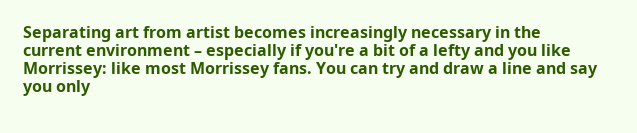Separating art from artist becomes increasingly necessary in the current environment – especially if you're a bit of a lefty and you like Morrissey: like most Morrissey fans. You can try and draw a line and say you only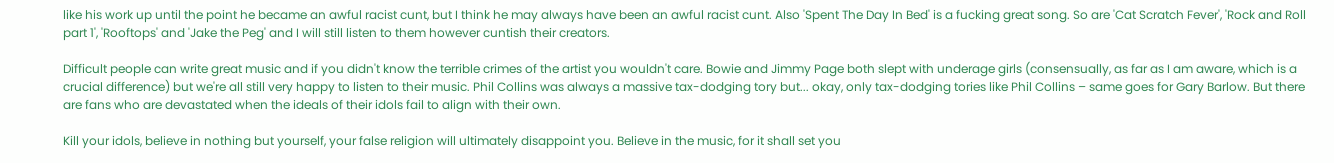like his work up until the point he became an awful racist cunt, but I think he may always have been an awful racist cunt. Also 'Spent The Day In Bed' is a fucking great song. So are 'Cat Scratch Fever', 'Rock and Roll part 1', 'Rooftops' and 'Jake the Peg' and I will still listen to them however cuntish their creators.

Difficult people can write great music and if you didn't know the terrible crimes of the artist you wouldn't care. Bowie and Jimmy Page both slept with underage girls (consensually, as far as I am aware, which is a crucial difference) but we're all still very happy to listen to their music. Phil Collins was always a massive tax-dodging tory but... okay, only tax-dodging tories like Phil Collins – same goes for Gary Barlow. But there are fans who are devastated when the ideals of their idols fail to align with their own.

Kill your idols, believe in nothing but yourself, your false religion will ultimately disappoint you. Believe in the music, for it shall set you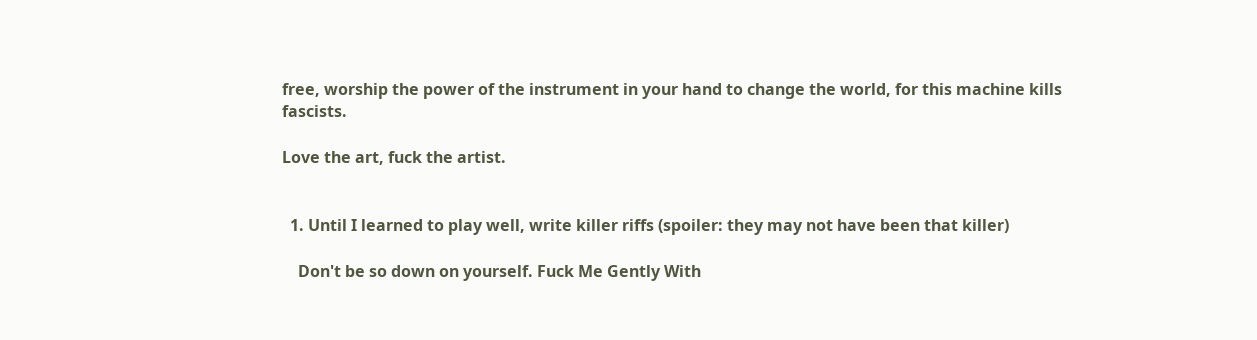free, worship the power of the instrument in your hand to change the world, for this machine kills fascists.

Love the art, fuck the artist.


  1. Until I learned to play well, write killer riffs (spoiler: they may not have been that killer)

    Don't be so down on yourself. Fuck Me Gently With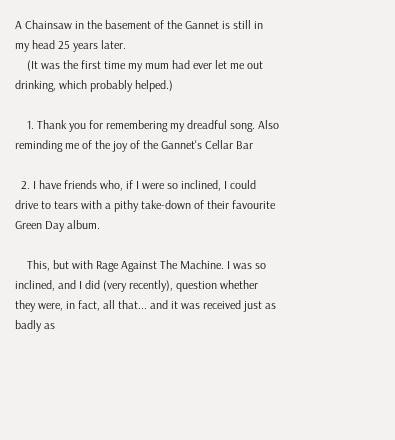A Chainsaw in the basement of the Gannet is still in my head 25 years later.
    (It was the first time my mum had ever let me out drinking, which probably helped.)

    1. Thank you for remembering my dreadful song. Also reminding me of the joy of the Gannet's Cellar Bar

  2. I have friends who, if I were so inclined, I could drive to tears with a pithy take-down of their favourite Green Day album.

    This, but with Rage Against The Machine. I was so inclined, and I did (very recently), question whether they were, in fact, all that... and it was received just as badly as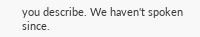you describe. We haven't spoken since.